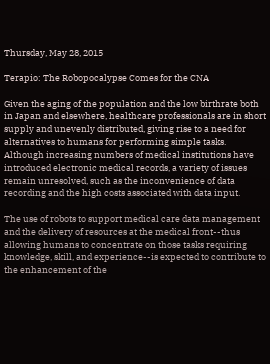Thursday, May 28, 2015

Terapio: The Robopocalypse Comes for the CNA

Given the aging of the population and the low birthrate both in Japan and elsewhere, healthcare professionals are in short supply and unevenly distributed, giving rise to a need for alternatives to humans for performing simple tasks. Although increasing numbers of medical institutions have introduced electronic medical records, a variety of issues remain unresolved, such as the inconvenience of data recording and the high costs associated with data input.

The use of robots to support medical care data management and the delivery of resources at the medical front--thus allowing humans to concentrate on those tasks requiring knowledge, skill, and experience--is expected to contribute to the enhancement of the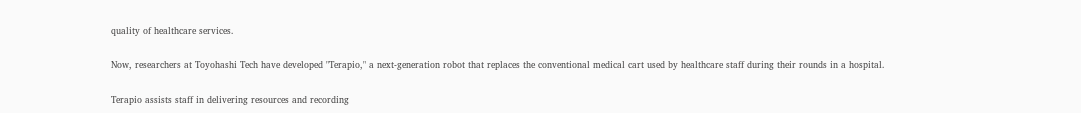quality of healthcare services.

Now, researchers at Toyohashi Tech have developed "Terapio," a next-generation robot that replaces the conventional medical cart used by healthcare staff during their rounds in a hospital.

Terapio assists staff in delivering resources and recording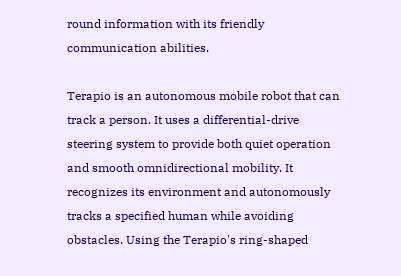round information with its friendly communication abilities.

Terapio is an autonomous mobile robot that can track a person. It uses a differential-drive steering system to provide both quiet operation and smooth omnidirectional mobility. It recognizes its environment and autonomously tracks a specified human while avoiding obstacles. Using the Terapio's ring-shaped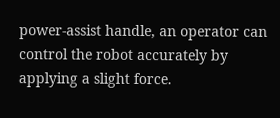power-assist handle, an operator can control the robot accurately by applying a slight force.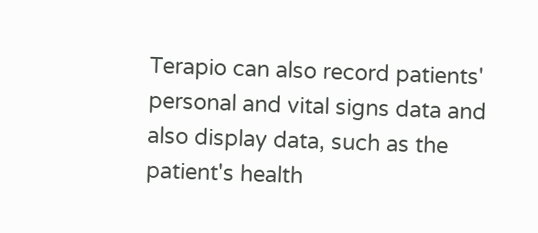Terapio can also record patients' personal and vital signs data and also display data, such as the patient's health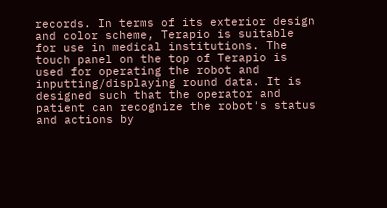records. In terms of its exterior design and color scheme, Terapio is suitable for use in medical institutions. The touch panel on the top of Terapio is used for operating the robot and inputting/displaying round data. It is designed such that the operator and patient can recognize the robot's status and actions by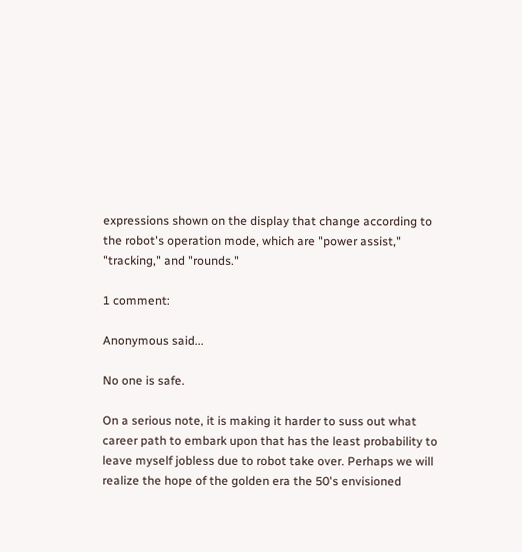expressions shown on the display that change according to the robot's operation mode, which are "power assist," "tracking," and "rounds."

1 comment:

Anonymous said...

No one is safe.

On a serious note, it is making it harder to suss out what career path to embark upon that has the least probability to leave myself jobless due to robot take over. Perhaps we will realize the hope of the golden era the 50's envisioned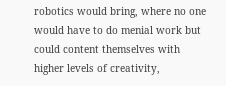robotics would bring, where no one would have to do menial work but could content themselves with higher levels of creativity,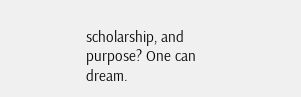scholarship, and purpose? One can dream.